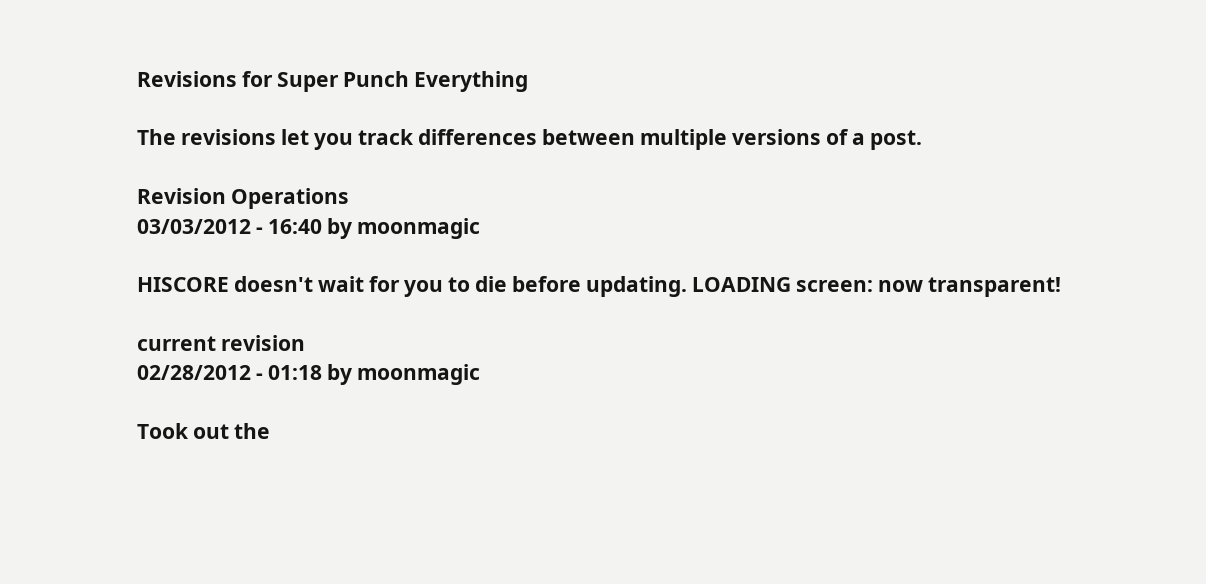Revisions for Super Punch Everything

The revisions let you track differences between multiple versions of a post.

Revision Operations
03/03/2012 - 16:40 by moonmagic

HISCORE doesn't wait for you to die before updating. LOADING screen: now transparent!

current revision
02/28/2012 - 01:18 by moonmagic

Took out the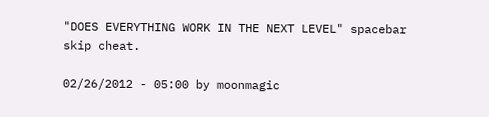"DOES EVERYTHING WORK IN THE NEXT LEVEL" spacebar skip cheat.

02/26/2012 - 05:00 by moonmagic